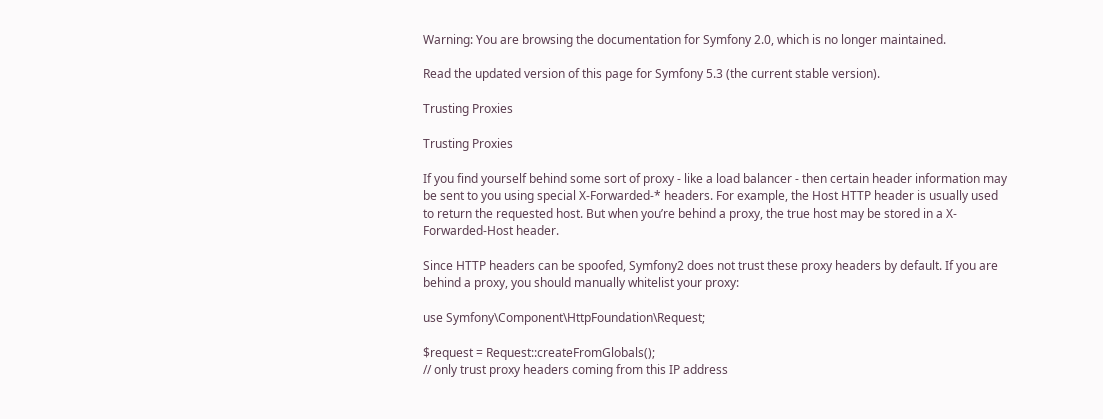Warning: You are browsing the documentation for Symfony 2.0, which is no longer maintained.

Read the updated version of this page for Symfony 5.3 (the current stable version).

Trusting Proxies

Trusting Proxies

If you find yourself behind some sort of proxy - like a load balancer - then certain header information may be sent to you using special X-Forwarded-* headers. For example, the Host HTTP header is usually used to return the requested host. But when you’re behind a proxy, the true host may be stored in a X-Forwarded-Host header.

Since HTTP headers can be spoofed, Symfony2 does not trust these proxy headers by default. If you are behind a proxy, you should manually whitelist your proxy:

use Symfony\Component\HttpFoundation\Request;

$request = Request::createFromGlobals();
// only trust proxy headers coming from this IP address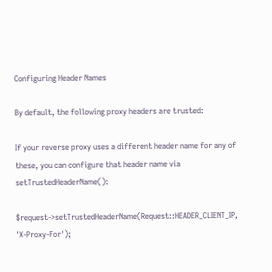Configuring Header Names

By default, the following proxy headers are trusted:

If your reverse proxy uses a different header name for any of these, you can configure that header name via setTrustedHeaderName():

$request->setTrustedHeaderName(Request::HEADER_CLIENT_IP, 'X-Proxy-For');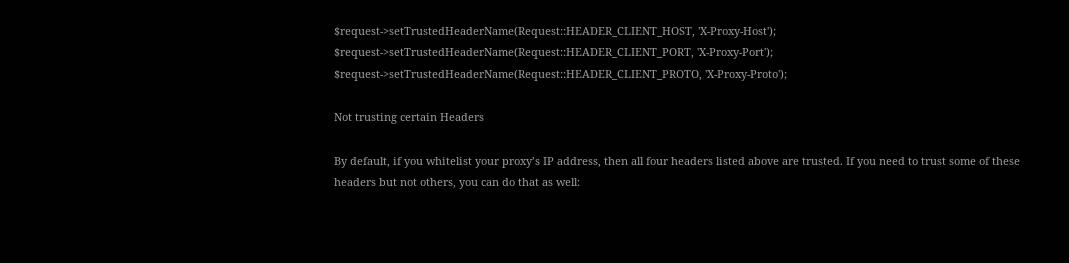$request->setTrustedHeaderName(Request::HEADER_CLIENT_HOST, 'X-Proxy-Host');
$request->setTrustedHeaderName(Request::HEADER_CLIENT_PORT, 'X-Proxy-Port');
$request->setTrustedHeaderName(Request::HEADER_CLIENT_PROTO, 'X-Proxy-Proto');

Not trusting certain Headers

By default, if you whitelist your proxy’s IP address, then all four headers listed above are trusted. If you need to trust some of these headers but not others, you can do that as well: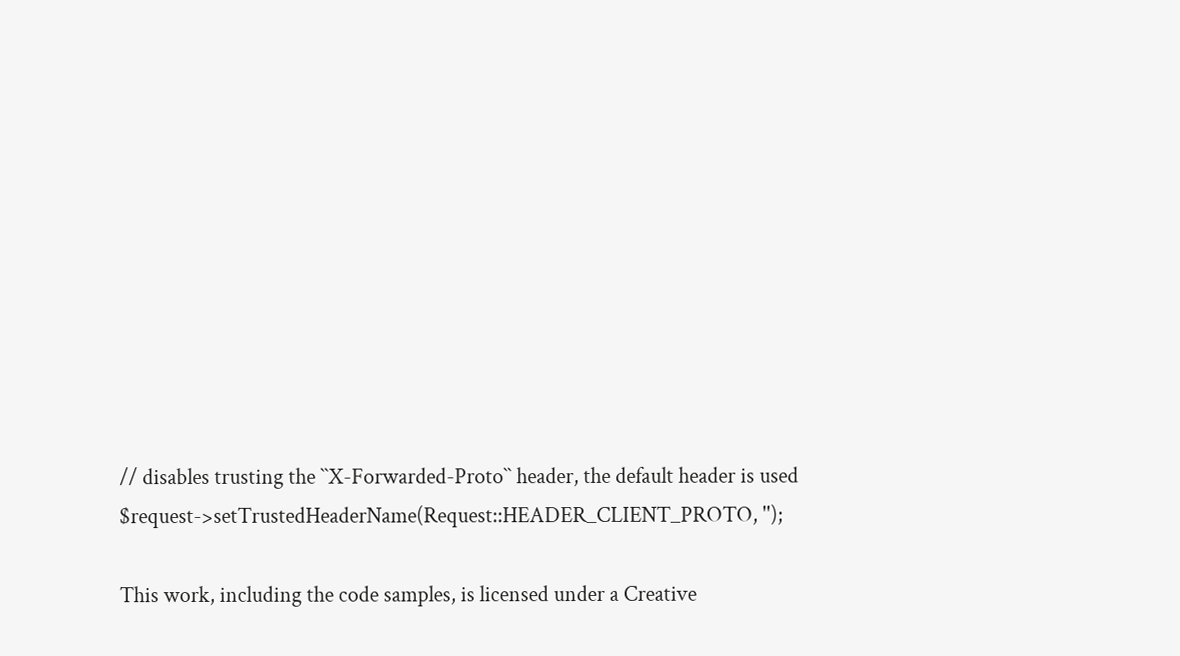// disables trusting the ``X-Forwarded-Proto`` header, the default header is used
$request->setTrustedHeaderName(Request::HEADER_CLIENT_PROTO, '');

This work, including the code samples, is licensed under a Creative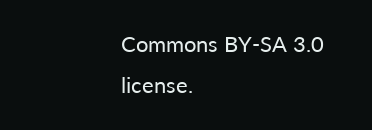Commons BY-SA 3.0 license.